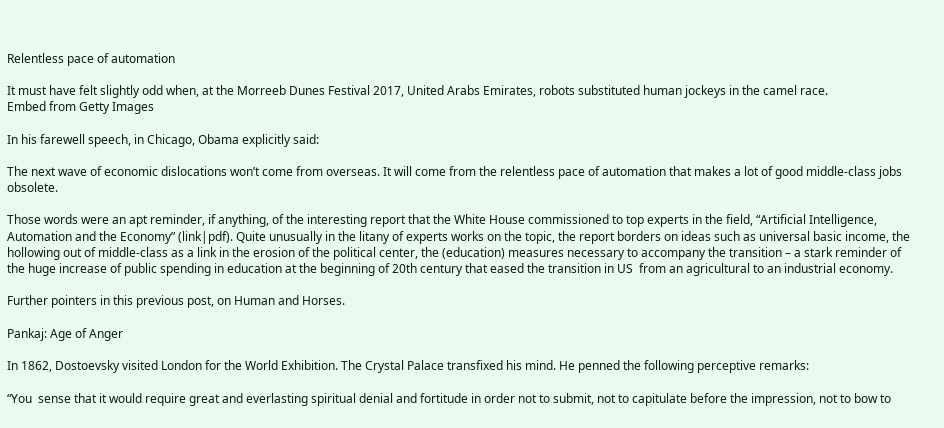Relentless pace of automation

It must have felt slightly odd when, at the Morreeb Dunes Festival 2017, United Arabs Emirates, robots substituted human jockeys in the camel race.
Embed from Getty Images

In his farewell speech, in Chicago, Obama explicitly said:

The next wave of economic dislocations won’t come from overseas. It will come from the relentless pace of automation that makes a lot of good middle-class jobs obsolete.

Those words were an apt reminder, if anything, of the interesting report that the White House commissioned to top experts in the field, “Artificial Intelligence, Automation and the Economy” (link|pdf). Quite unusually in the litany of experts works on the topic, the report borders on ideas such as universal basic income, the hollowing out of middle-class as a link in the erosion of the political center, the (education) measures necessary to accompany the transition – a stark reminder of the huge increase of public spending in education at the beginning of 20th century that eased the transition in US  from an agricultural to an industrial economy.

Further pointers in this previous post, on Human and Horses.

Pankaj: Age of Anger

In 1862, Dostoevsky visited London for the World Exhibition. The Crystal Palace transfixed his mind. He penned the following perceptive remarks:

“You  sense that it would require great and everlasting spiritual denial and fortitude in order not to submit, not to capitulate before the impression, not to bow to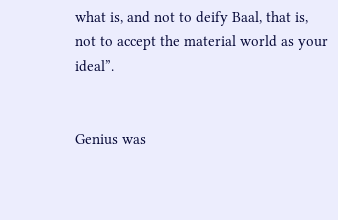what is, and not to deify Baal, that is, not to accept the material world as your ideal”.


Genius was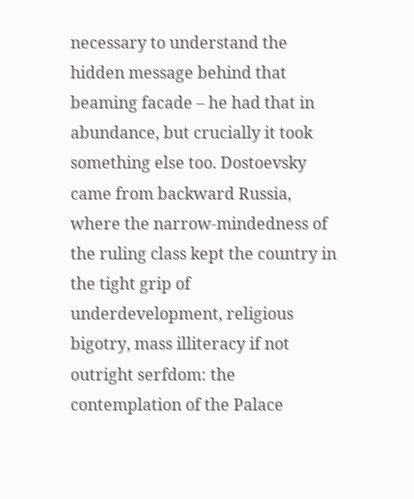necessary to understand the hidden message behind that beaming facade – he had that in abundance, but crucially it took something else too. Dostoevsky came from backward Russia, where the narrow-mindedness of the ruling class kept the country in the tight grip of underdevelopment, religious bigotry, mass illiteracy if not outright serfdom: the contemplation of the Palace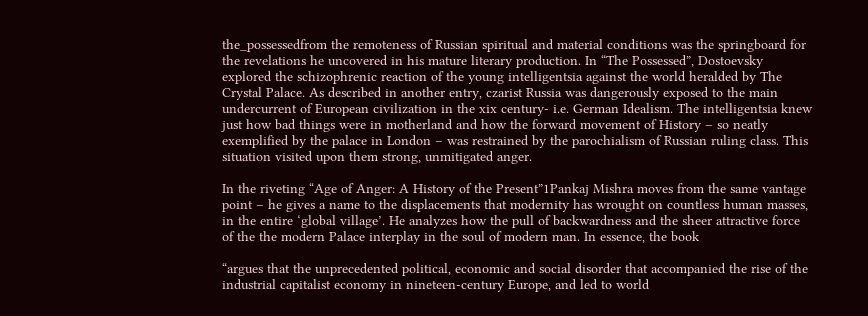the_possessedfrom the remoteness of Russian spiritual and material conditions was the springboard for the revelations he uncovered in his mature literary production. In “The Possessed”, Dostoevsky explored the schizophrenic reaction of the young intelligentsia against the world heralded by The Crystal Palace. As described in another entry, czarist Russia was dangerously exposed to the main undercurrent of European civilization in the xix century- i.e. German Idealism. The intelligentsia knew just how bad things were in motherland and how the forward movement of History – so neatly exemplified by the palace in London – was restrained by the parochialism of Russian ruling class. This situation visited upon them strong, unmitigated anger.

In the riveting “Age of Anger: A History of the Present”1Pankaj Mishra moves from the same vantage point – he gives a name to the displacements that modernity has wrought on countless human masses, in the entire ‘global village’. He analyzes how the pull of backwardness and the sheer attractive force of the the modern Palace interplay in the soul of modern man. In essence, the book

“argues that the unprecedented political, economic and social disorder that accompanied the rise of the industrial capitalist economy in nineteen-century Europe, and led to world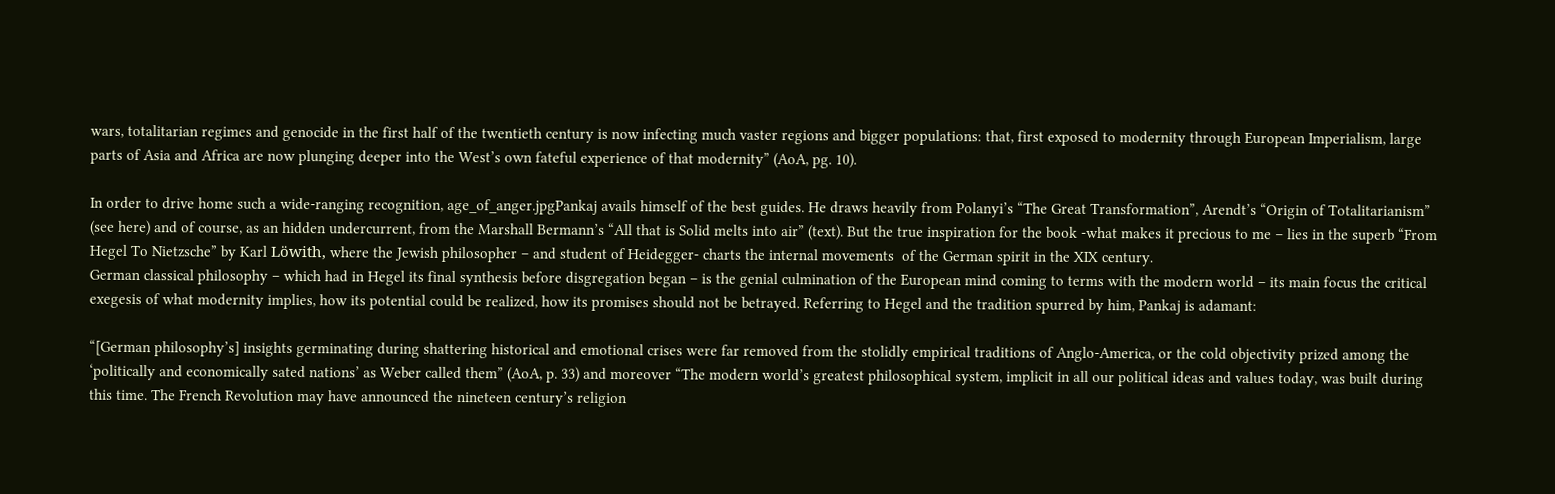wars, totalitarian regimes and genocide in the first half of the twentieth century is now infecting much vaster regions and bigger populations: that, first exposed to modernity through European Imperialism, large parts of Asia and Africa are now plunging deeper into the West’s own fateful experience of that modernity” (AoA, pg. 10).

In order to drive home such a wide-ranging recognition, age_of_anger.jpgPankaj avails himself of the best guides. He draws heavily from Polanyi’s “The Great Transformation”, Arendt’s “Origin of Totalitarianism” (see here) and of course, as an hidden undercurrent, from the Marshall Bermann’s “All that is Solid melts into air” (text). But the true inspiration for the book -what makes it precious to me – lies in the superb “From Hegel To Nietzsche” by Karl Löwith, where the Jewish philosopher – and student of Heidegger- charts the internal movements  of the German spirit in the XIX century.
German classical philosophy – which had in Hegel its final synthesis before disgregation began – is the genial culmination of the European mind coming to terms with the modern world – its main focus the critical exegesis of what modernity implies, how its potential could be realized, how its promises should not be betrayed. Referring to Hegel and the tradition spurred by him, Pankaj is adamant:

“[German philosophy’s] insights germinating during shattering historical and emotional crises were far removed from the stolidly empirical traditions of Anglo-America, or the cold objectivity prized among the ‘politically and economically sated nations’ as Weber called them” (AoA, p. 33) and moreover “The modern world’s greatest philosophical system, implicit in all our political ideas and values today, was built during this time. The French Revolution may have announced the nineteen century’s religion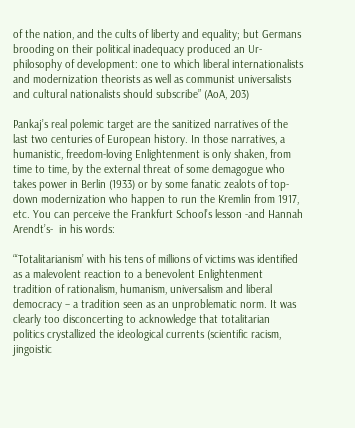of the nation, and the cults of liberty and equality; but Germans brooding on their political inadequacy produced an Ur-philosophy of development: one to which liberal internationalists and modernization theorists as well as communist universalists and cultural nationalists should subscribe” (AoA, 203)

Pankaj’s real polemic target are the sanitized narratives of the last two centuries of European history. In those narratives, a humanistic, freedom-loving Enlightenment is only shaken, from time to time, by the external threat of some demagogue who takes power in Berlin (1933) or by some fanatic zealots of top-down modernization who happen to run the Kremlin from 1917, etc. You can perceive the Frankfurt School’s lesson -and Hannah Arendt’s-  in his words:

“‘Totalitarianism’ with his tens of millions of victims was identified as a malevolent reaction to a benevolent Enlightenment tradition of rationalism, humanism, universalism and liberal democracy – a tradition seen as an unproblematic norm. It was clearly too disconcerting to acknowledge that totalitarian politics crystallized the ideological currents (scientific racism, jingoistic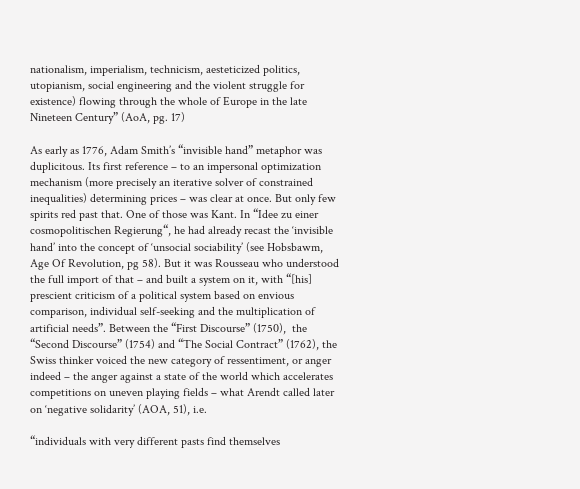nationalism, imperialism, technicism, aesteticized politics, utopianism, social engineering and the violent struggle for existence) flowing through the whole of Europe in the late Nineteen Century” (AoA, pg. 17)

As early as 1776, Adam Smith’s “invisible hand” metaphor was duplicitous. Its first reference – to an impersonal optimization mechanism (more precisely an iterative solver of constrained inequalities) determining prices – was clear at once. But only few spirits red past that. One of those was Kant. In “Idee zu einer cosmopolitischen Regierung“, he had already recast the ‘invisible hand’ into the concept of ‘unsocial sociability’ (see Hobsbawm, Age Of Revolution, pg 58). But it was Rousseau who understood the full import of that – and built a system on it, with “[his] prescient criticism of a political system based on envious comparison, individual self-seeking and the multiplication of artificial needs”. Between the “First Discourse” (1750),  the “Second Discourse” (1754) and “The Social Contract” (1762), the Swiss thinker voiced the new category of ressentiment, or anger indeed – the anger against a state of the world which accelerates competitions on uneven playing fields – what Arendt called later on ‘negative solidarity’ (AOA, 51), i.e.

“individuals with very different pasts find themselves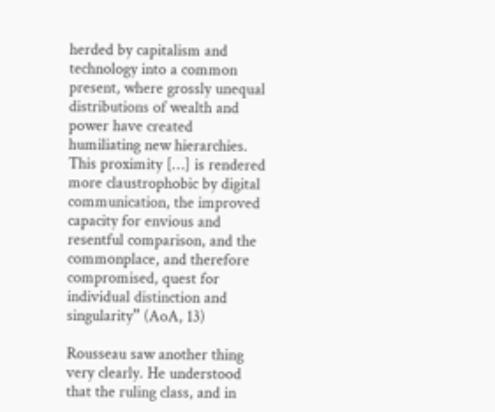herded by capitalism and technology into a common present, where grossly unequal distributions of wealth and power have created humiliating new hierarchies. This proximity […] is rendered more claustrophobic by digital communication, the improved capacity for envious and resentful comparison, and the commonplace, and therefore compromised, quest for individual distinction and singularity” (AoA, 13)

Rousseau saw another thing very clearly. He understood that the ruling class, and in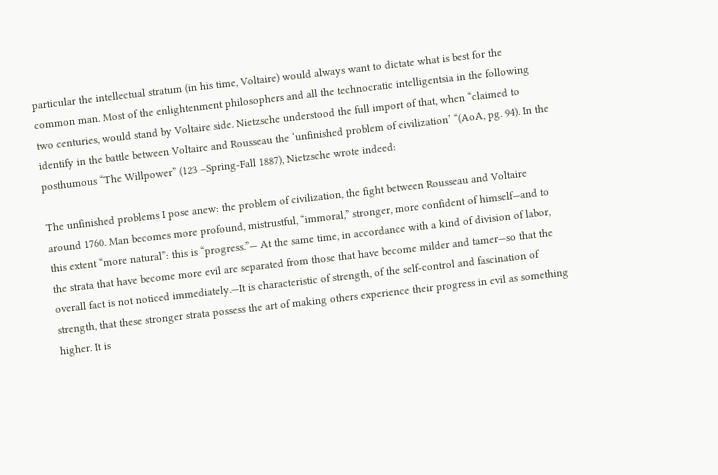particular the intellectual stratum (in his time, Voltaire) would always want to dictate what is best for the common man. Most of the enlightenment philosophers and all the technocratic intelligentsia in the following two centuries, would stand by Voltaire side. Nietzsche understood the full import of that, when “claimed to identify in the battle between Voltaire and Rousseau the ‘unfinished problem of civilization’ “(AoA, pg. 94). In the posthumous “The Willpower” (123 –Spring-Fall 1887), Nietzsche wrote indeed:

The unfinished problems I pose anew: the problem of civilization, the fight between Rousseau and Voltaire around 1760. Man becomes more profound, mistrustful, “immoral,” stronger, more confident of himself—and to this extent “more natural”: this is “progress.”— At the same time, in accordance with a kind of division of labor, the strata that have become more evil are separated from those that have become milder and tamer—so that the overall fact is not noticed immediately.—It is characteristic of strength, of the self-control and fascination of strength, that these stronger strata possess the art of making others experience their progress in evil as something higher. It is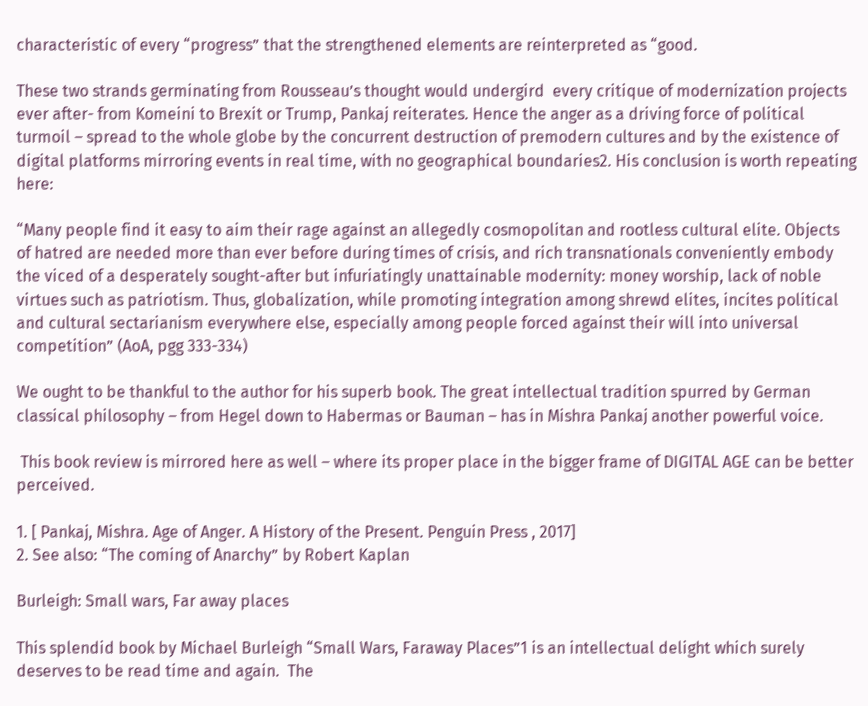characteristic of every “progress” that the strengthened elements are reinterpreted as “good.

These two strands germinating from Rousseau’s thought would undergird  every critique of modernization projects ever after- from Komeini to Brexit or Trump, Pankaj reiterates. Hence the anger as a driving force of political turmoil – spread to the whole globe by the concurrent destruction of premodern cultures and by the existence of digital platforms mirroring events in real time, with no geographical boundaries2. His conclusion is worth repeating here:

“Many people find it easy to aim their rage against an allegedly cosmopolitan and rootless cultural elite. Objects of hatred are needed more than ever before during times of crisis, and rich transnationals conveniently embody the viced of a desperately sought-after but infuriatingly unattainable modernity: money worship, lack of noble virtues such as patriotism. Thus, globalization, while promoting integration among shrewd elites, incites political and cultural sectarianism everywhere else, especially among people forced against their will into universal competition” (AoA, pgg 333-334)

We ought to be thankful to the author for his superb book. The great intellectual tradition spurred by German classical philosophy – from Hegel down to Habermas or Bauman – has in Mishra Pankaj another powerful voice.

 This book review is mirrored here as well – where its proper place in the bigger frame of DIGITAL AGE can be better perceived.

1. [ Pankaj, Mishra. Age of Anger. A History of the Present. Penguin Press , 2017]
2. See also: “The coming of Anarchy” by Robert Kaplan

Burleigh: Small wars, Far away places

This splendid book by Michael Burleigh “Small Wars, Faraway Places”1 is an intellectual delight which surely deserves to be read time and again.  The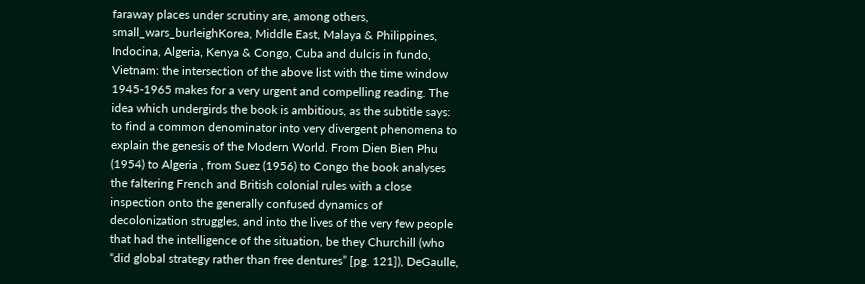faraway places under scrutiny are, among others, small_wars_burleighKorea, Middle East, Malaya & Philippines, Indocina, Algeria, Kenya & Congo, Cuba and dulcis in fundo, Vietnam: the intersection of the above list with the time window 1945-1965 makes for a very urgent and compelling reading. The idea which undergirds the book is ambitious, as the subtitle says: to find a common denominator into very divergent phenomena to explain the genesis of the Modern World. From Dien Bien Phu (1954) to Algeria , from Suez (1956) to Congo the book analyses the faltering French and British colonial rules with a close inspection onto the generally confused dynamics of decolonization struggles, and into the lives of the very few people that had the intelligence of the situation, be they Churchill (who “did global strategy rather than free dentures” [pg. 121]), DeGaulle,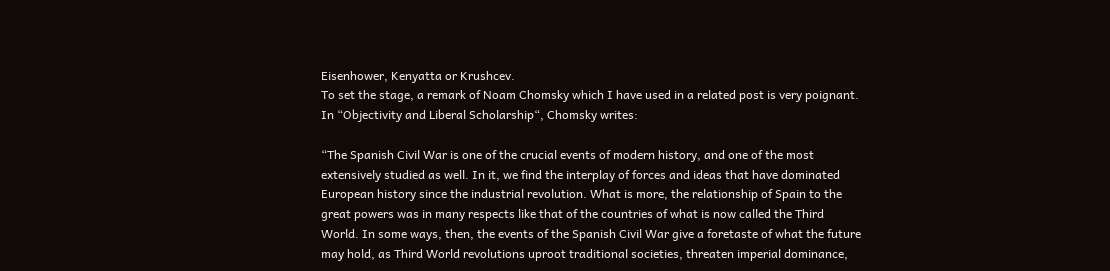Eisenhower, Kenyatta or Krushcev.
To set the stage, a remark of Noam Chomsky which I have used in a related post is very poignant.  In “Objectivity and Liberal Scholarship“, Chomsky writes:

“The Spanish Civil War is one of the crucial events of modern history, and one of the most extensively studied as well. In it, we find the interplay of forces and ideas that have dominated European history since the industrial revolution. What is more, the relationship of Spain to the great powers was in many respects like that of the countries of what is now called the Third World. In some ways, then, the events of the Spanish Civil War give a foretaste of what the future may hold, as Third World revolutions uproot traditional societies, threaten imperial dominance,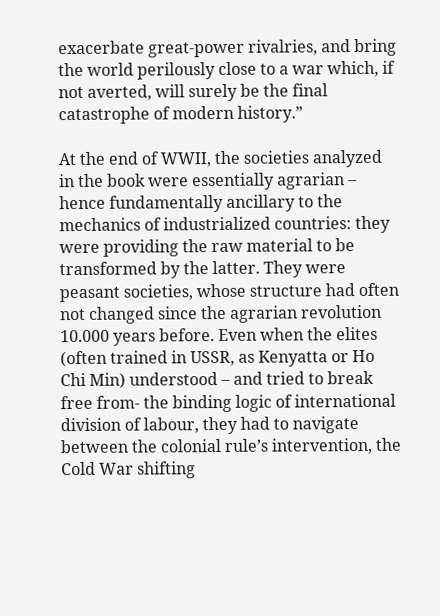exacerbate great-power rivalries, and bring the world perilously close to a war which, if not averted, will surely be the final catastrophe of modern history.”

At the end of WWII, the societies analyzed in the book were essentially agrarian – hence fundamentally ancillary to the mechanics of industrialized countries: they were providing the raw material to be transformed by the latter. They were peasant societies, whose structure had often not changed since the agrarian revolution 10.000 years before. Even when the elites (often trained in USSR, as Kenyatta or Ho Chi Min) understood – and tried to break free from- the binding logic of international division of labour, they had to navigate between the colonial rule’s intervention, the Cold War shifting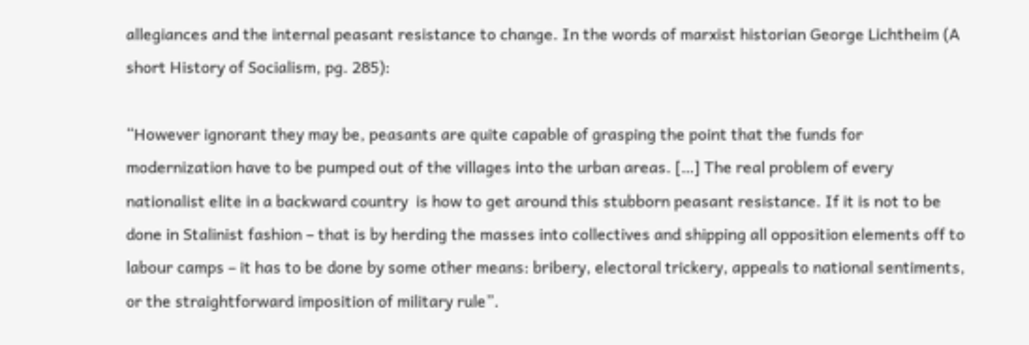allegiances and the internal peasant resistance to change. In the words of marxist historian George Lichtheim (A short History of Socialism, pg. 285):

“However ignorant they may be, peasants are quite capable of grasping the point that the funds for modernization have to be pumped out of the villages into the urban areas. […] The real problem of every nationalist elite in a backward country  is how to get around this stubborn peasant resistance. If it is not to be done in Stalinist fashion – that is by herding the masses into collectives and shipping all opposition elements off to labour camps – it has to be done by some other means: bribery, electoral trickery, appeals to national sentiments, or the straightforward imposition of military rule”.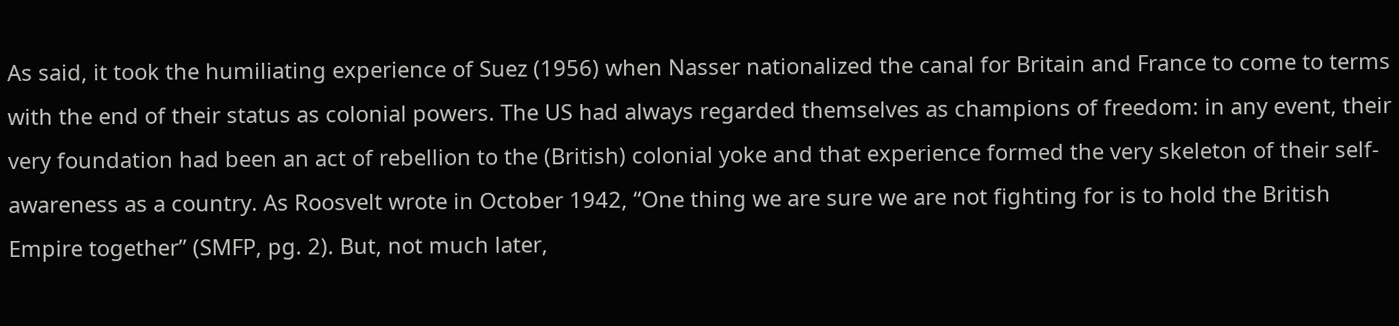As said, it took the humiliating experience of Suez (1956) when Nasser nationalized the canal for Britain and France to come to terms with the end of their status as colonial powers. The US had always regarded themselves as champions of freedom: in any event, their very foundation had been an act of rebellion to the (British) colonial yoke and that experience formed the very skeleton of their self-awareness as a country. As Roosvelt wrote in October 1942, “One thing we are sure we are not fighting for is to hold the British Empire together” (SMFP, pg. 2). But, not much later,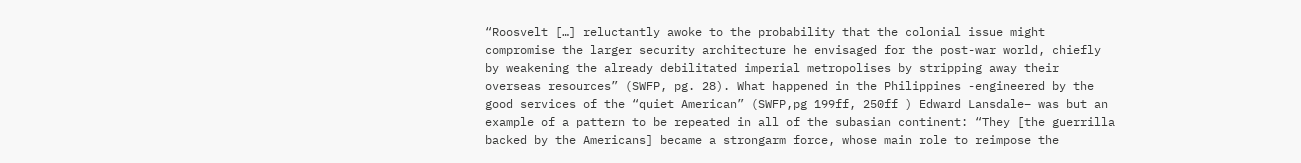“Roosvelt […] reluctantly awoke to the probability that the colonial issue might compromise the larger security architecture he envisaged for the post-war world, chiefly by weakening the already debilitated imperial metropolises by stripping away their overseas resources” (SWFP, pg. 28). What happened in the Philippines -engineered by the good services of the “quiet American” (SWFP,pg 199ff, 250ff ) Edward Lansdale– was but an example of a pattern to be repeated in all of the subasian continent: “They [the guerrilla backed by the Americans] became a strongarm force, whose main role to reimpose the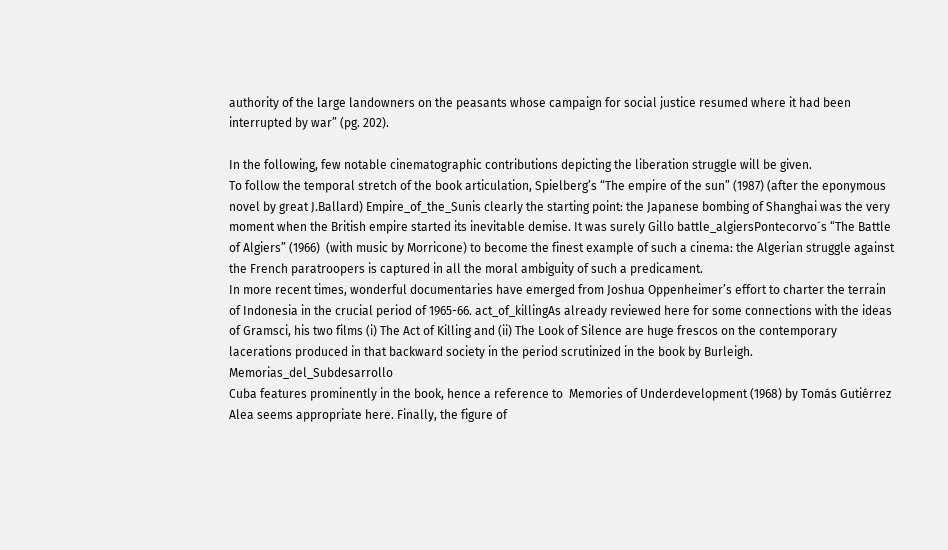authority of the large landowners on the peasants whose campaign for social justice resumed where it had been interrupted by war” (pg. 202).

In the following, few notable cinematographic contributions depicting the liberation struggle will be given.
To follow the temporal stretch of the book articulation, Spielberg’s “The empire of the sun” (1987) (after the eponymous novel by great J.Ballard) Empire_of_the_Sunis clearly the starting point: the Japanese bombing of Shanghai was the very moment when the British empire started its inevitable demise. It was surely Gillo battle_algiersPontecorvo´s “The Battle of Algiers” (1966)  (with music by Morricone) to become the finest example of such a cinema: the Algerian struggle against the French paratroopers is captured in all the moral ambiguity of such a predicament.
In more recent times, wonderful documentaries have emerged from Joshua Oppenheimer’s effort to charter the terrain of Indonesia in the crucial period of 1965-66. act_of_killingAs already reviewed here for some connections with the ideas of Gramsci, his two films (i) The Act of Killing and (ii) The Look of Silence are huge frescos on the contemporary lacerations produced in that backward society in the period scrutinized in the book by Burleigh. Memorias_del_Subdesarrollo
Cuba features prominently in the book, hence a reference to  Memories of Underdevelopment (1968) by Tomás Gutiérrez Alea seems appropriate here. Finally, the figure of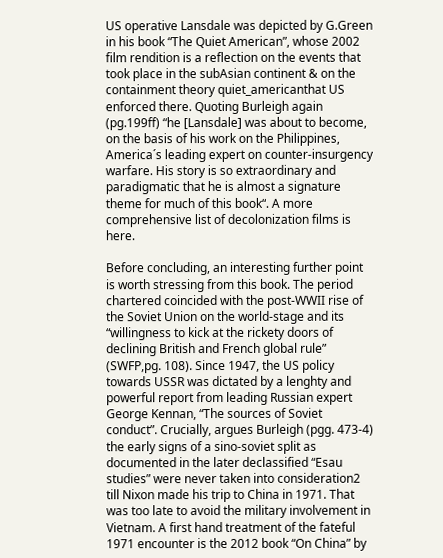US operative Lansdale was depicted by G.Green in his book “The Quiet American”, whose 2002 film rendition is a reflection on the events that took place in the subAsian continent & on the containment theory quiet_americanthat US enforced there. Quoting Burleigh again (pg.199ff) “he [Lansdale] was about to become, on the basis of his work on the Philippines, America´s leading expert on counter-insurgency warfare. His story is so extraordinary and paradigmatic that he is almost a signature theme for much of this book“. A more comprehensive list of decolonization films is here.

Before concluding, an interesting further point is worth stressing from this book. The period chartered coincided with the post-WWII rise of the Soviet Union on the world-stage and its “willingness to kick at the rickety doors of declining British and French global rule” (SWFP,pg. 108). Since 1947, the US policy towards USSR was dictated by a lenghty and powerful report from leading Russian expert George Kennan, “The sources of Soviet conduct”. Crucially, argues Burleigh (pgg. 473-4) the early signs of a sino-soviet split as documented in the later declassified “Esau studies” were never taken into consideration2 till Nixon made his trip to China in 1971. That was too late to avoid the military involvement in Vietnam. A first hand treatment of the fateful 1971 encounter is the 2012 book “On China” by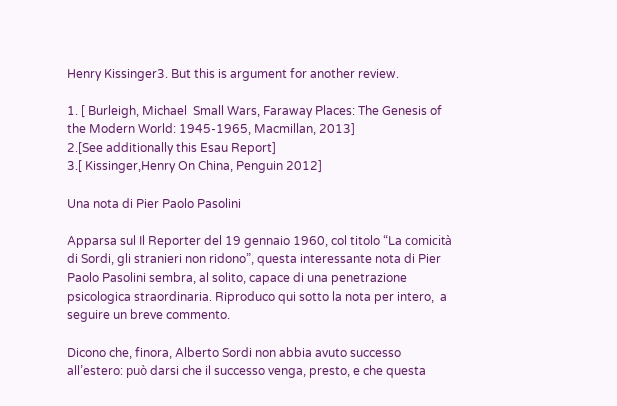Henry Kissinger3. But this is argument for another review.

1. [ Burleigh, Michael  Small Wars, Faraway Places: The Genesis of the Modern World: 1945-1965, Macmillan, 2013]
2.[See additionally this Esau Report]
3.[ Kissinger,Henry On China, Penguin 2012]

Una nota di Pier Paolo Pasolini

Apparsa sul Il Reporter del 19 gennaio 1960, col titolo “La comicità di Sordi, gli stranieri non ridono”, questa interessante nota di Pier Paolo Pasolini sembra, al solito, capace di una penetrazione psicologica straordinaria. Riproduco qui sotto la nota per intero,  a seguire un breve commento.

Dicono che, finora, Alberto Sordi non abbia avuto successo all’estero: può darsi che il successo venga, presto, e che questa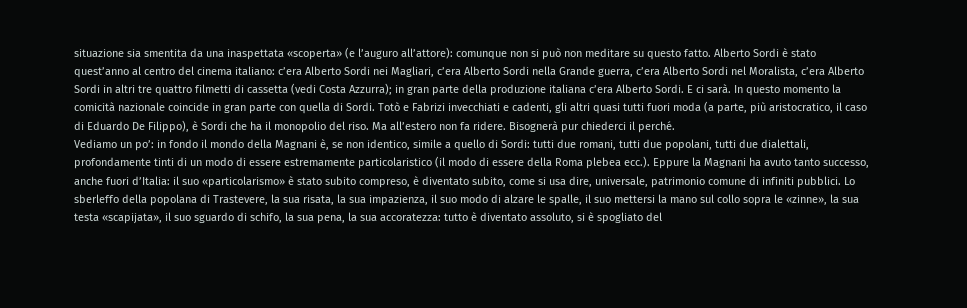situazione sia smentita da una inaspettata «scoperta» (e l’auguro all’attore): comunque non si può non meditare su questo fatto. Alberto Sordi è stato quest’anno al centro del cinema italiano: c’era Alberto Sordi nei Magliari, c’era Alberto Sordi nella Grande guerra, c’era Alberto Sordi nel Moralista, c’era Alberto Sordi in altri tre quattro filmetti di cassetta (vedi Costa Azzurra); in gran parte della produzione italiana c’era Alberto Sordi. E ci sarà. In questo momento la comicità nazionale coincide in gran parte con quella di Sordi. Totò e Fabrizi invecchiati e cadenti, gli altri quasi tutti fuori moda (a parte, più aristocratico, il caso di Eduardo De Filippo), è Sordi che ha il monopolio del riso. Ma all’estero non fa ridere. Bisognerà pur chiederci il perché.
Vediamo un po’: in fondo il mondo della Magnani è, se non identico, simile a quello di Sordi: tutti due romani, tutti due popolani, tutti due dialettali, profondamente tinti di un modo di essere estremamente particolaristico (il modo di essere della Roma plebea ecc.). Eppure la Magnani ha avuto tanto successo, anche fuori d’Italia: il suo «particolarismo» è stato subito compreso, è diventato subito, come si usa dire, universale, patrimonio comune di infiniti pubblici. Lo sberleffo della popolana di Trastevere, la sua risata, la sua impazienza, il suo modo di alzare le spalle, il suo mettersi la mano sul collo sopra le «zinne», la sua testa «scapijata», il suo sguardo di schifo, la sua pena, la sua accoratezza: tutto è diventato assoluto, si è spogliato del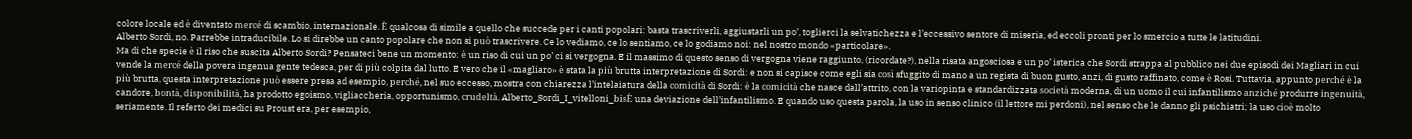colore locale ed è diventato mercé di scambio, internazionale. È qualcosa di simile a quello che succede per i canti popolari: basta trascriverli, aggiustarli un po’, toglierci la selvatichezza e l’eccessivo sentore di miseria, ed eccoli pronti per lo smercio a tutte le latitudini.
Alberto Sordi, no. Parrebbe intraducibile. Lo si direbbe un canto popolare che non si può trascrivere. Ce lo vediamo, ce lo sentiamo, ce lo godiamo noi: nel nostro mondo «particolare».
Ma di che specie è il riso che suscita Alberto Sordi? Pensateci bene un momento: è un riso di cui un po’ ci si vergogna. E il massimo di questo senso di vergogna viene raggiunto, (ricordate?), nella risata angosciosa e un po’ isterica che Sordi strappa al pubblico nei due episodi dei Magliari in cui vende la mercé della povera ingenua gente tedesca, per di più colpita dal lutto. E vero che il «magliaro» è stata la più brutta interpretazione di Sordi: e non si capisce come egli sia così sfuggito di mano a un regista di buon gusto, anzi, di gusto raffinato, come è Rosi. Tuttavia, appunto perché è la più brutta, questa interpretazione può essere presa ad esempio, perché, nel suo eccesso, mostra con chiarezza l’intelaiatura della comicità di Sordi: è la comicità che nasce dall’attrito, con la variopinta e standardizzata società moderna, di un uomo il cui infantilismo anziché produrre ingenuità, candore, bontà, disponibilità, ha prodotto egoismo, vigliaccheria, opportunismo, crudeltà. Alberto_Sordi_I_vitelloni_bisÈ una deviazione dell’infantilismo. E quando uso questa parola, la uso in senso clinico (il lettore mi perdoni), nel senso che le danno gli psichiatri; la uso cioè molto seriamente. Il referto dei medici su Proust era, per esempio,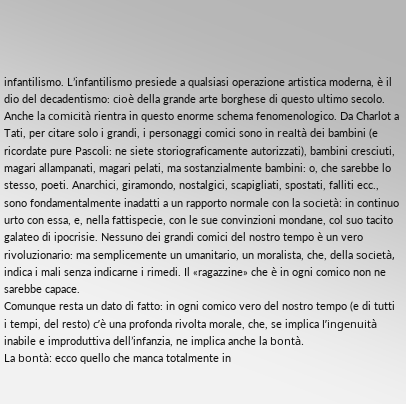infantilismo. L’infantilismo presiede a qualsiasi operazione artistica moderna, è il dio del decadentismo: cioè della grande arte borghese di questo ultimo secolo. Anche la comicità rientra in questo enorme schema fenomenologico. Da Charlot a Tati, per citare solo i grandi, i personaggi comici sono in realtà dei bambini (e ricordate pure Pascoli: ne siete storiograficamente autorizzati), bambini cresciuti, magari allampanati, magari pelati, ma sostanzialmente bambini: o, che sarebbe lo stesso, poeti. Anarchici, giramondo, nostalgici, scapigliati, spostati, falliti ecc., sono fondamentalmente inadatti a un rapporto normale con la società: in continuo urto con essa, e, nella fattispecie, con le sue convinzioni mondane, col suo tacito galateo di ipocrisie. Nessuno dei grandi comici del nostro tempo è un vero rivoluzionario: ma semplicemente un umanitario, un moralista, che, della società, indica i mali senza indicarne i rimedi. Il «ragazzine» che è in ogni comico non ne sarebbe capace.
Comunque resta un dato di fatto: in ogni comico vero del nostro tempo (e di tutti i tempi, del resto) c’è una profonda rivolta morale, che, se implica l’ingenuità inabile e improduttiva dell’infanzia, ne implica anche la bontà.
La bontà: ecco quello che manca totalmente in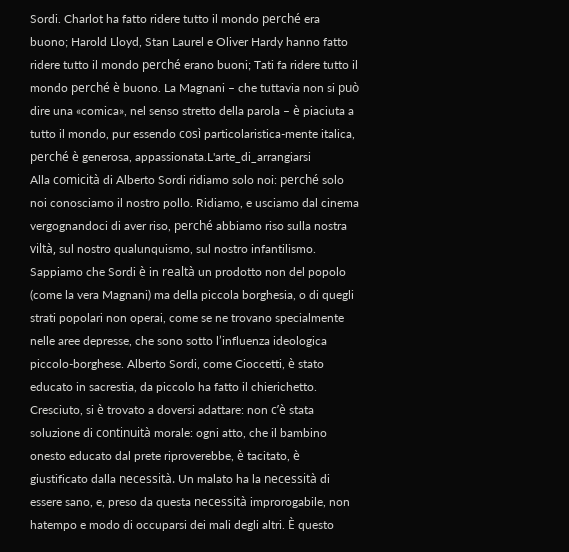Sordi. Charlot ha fatto ridere tutto il mondo perché era buono; Harold Lloyd, Stan Laurel e Oliver Hardy hanno fatto ridere tutto il mondo perché erano buoni; Tati fa ridere tutto il mondo perché è buono. La Magnani – che tuttavia non si può dire una «comica», nel senso stretto della parola – è piaciuta a tutto il mondo, pur essendo così particolaristica-mente italica, perché è generosa, appassionata.L'arte_di_arrangiarsi
Alla comicità di Alberto Sordi ridiamo solo noi: perché solo noi conosciamo il nostro pollo. Ridiamo, e usciamo dal cinema vergognandoci di aver riso, perché abbiamo riso sulla nostra viltà, sul nostro qualunquismo, sul nostro infantilismo.
Sappiamo che Sordi è in realtà un prodotto non del popolo (come la vera Magnani) ma della piccola borghesia, o di quegli strati popolari non operai, come se ne trovano specialmente nelle aree depresse, che sono sotto l’influenza ideologica piccolo-borghese. Alberto Sordi, come Cioccetti, è stato educato in sacrestia, da piccolo ha fatto il chierichetto. Cresciuto, si è trovato a doversi adattare: non c’è stata soluzione di continuità morale: ogni atto, che il bambino onesto educato dal prete riproverebbe, è tacitato, è giustificato dalla necessità. Un malato ha la necessità di essere sano, e, preso da questa necessità improrogabile, non hatempo e modo di occuparsi dei mali degli altri. È questo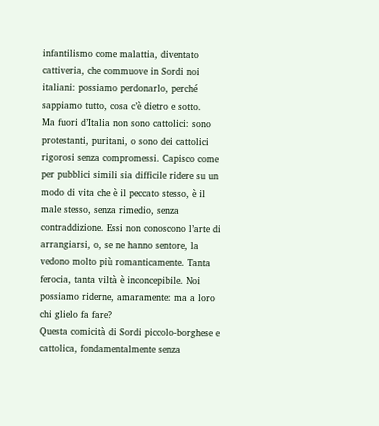infantilismo come malattia, diventato cattiveria, che commuove in Sordi noi italiani: possiamo perdonarlo, perché sappiamo tutto, cosa c’è dietro e sotto.
Ma fuori d’Italia non sono cattolici: sono protestanti, puritani, o sono dei cattolici rigorosi senza compromessi. Capisco come per pubblici simili sia difficile ridere su un modo di vita che è il peccato stesso, è il male stesso, senza rimedio, senza contraddizione. Essi non conoscono l’arte di arrangiarsi, o, se ne hanno sentore, la vedono molto più romanticamente. Tanta ferocia, tanta viltà è inconcepibile. Noi possiamo riderne, amaramente: ma a loro chi glielo fa fare?
Questa comicità di Sordi piccolo-borghese e cattolica, fondamentalmente senza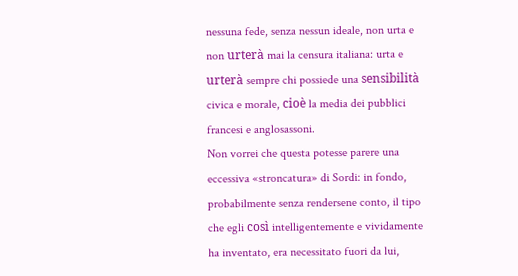nessuna fede, senza nessun ideale, non urta e non urterà mai la censura italiana: urta e urterà sempre chi possiede una sensibilità civica e morale, cioè la media dei pubblici francesi e anglosassoni.
Non vorrei che questa potesse parere una eccessiva «stroncatura» di Sordi: in fondo, probabilmente senza rendersene conto, il tipo che egli così intelligentemente e vividamente ha inventato, era necessitato fuori da lui,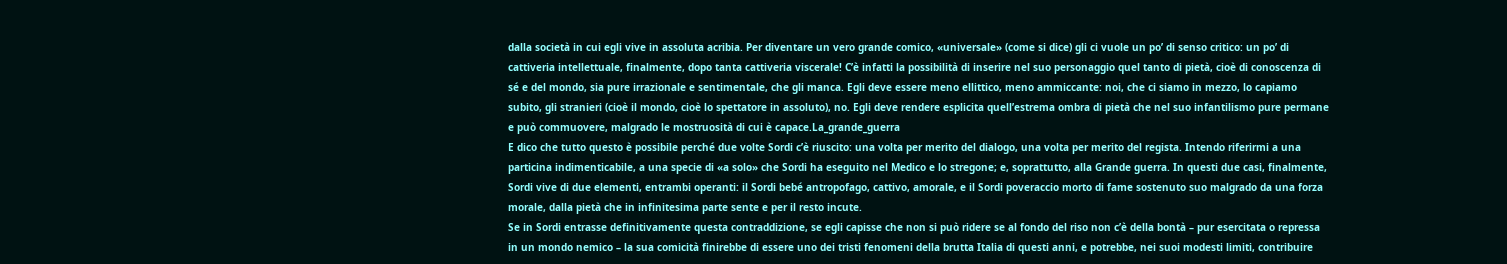dalla società in cui egli vive in assoluta acribia. Per diventare un vero grande comico, «universale» (come si dice) gli ci vuole un po’ di senso critico: un po’ di cattiveria intellettuale, finalmente, dopo tanta cattiveria viscerale! C’è infatti la possibilità di inserire nel suo personaggio quel tanto di pietà, cioè di conoscenza di sé e del mondo, sia pure irrazionale e sentimentale, che gli manca. Egli deve essere meno ellittico, meno ammiccante: noi, che ci siamo in mezzo, lo capiamo subito, gli stranieri (cioè il mondo, cioè lo spettatore in assoluto), no. Egli deve rendere esplicita quell’estrema ombra di pietà che nel suo infantilismo pure permane e può commuovere, malgrado le mostruosità di cui è capace.La_grande_guerra
E dico che tutto questo è possibile perché due volte Sordi c’è riuscito: una volta per merito del dialogo, una volta per merito del regista. Intendo riferirmi a una particina indimenticabile, a una specie di «a solo» che Sordi ha eseguito nel Medico e lo stregone; e, soprattutto, alla Grande guerra. In questi due casi, finalmente, Sordi vive di due elementi, entrambi operanti: il Sordi bebé antropofago, cattivo, amorale, e il Sordi poveraccio morto di fame sostenuto suo malgrado da una forza morale, dalla pietà che in infinitesima parte sente e per il resto incute.
Se in Sordi entrasse definitivamente questa contraddizione, se egli capisse che non si può ridere se al fondo del riso non c’è della bontà – pur esercitata o repressa in un mondo nemico – la sua comicità finirebbe di essere uno dei tristi fenomeni della brutta Italia di questi anni, e potrebbe, nei suoi modesti limiti, contribuire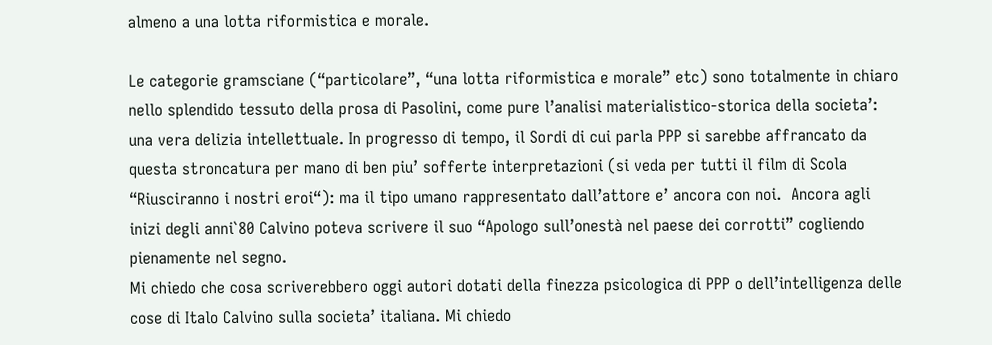almeno a una lotta riformistica e morale.

Le categorie gramsciane (“particolare”, “una lotta riformistica e morale” etc) sono totalmente in chiaro nello splendido tessuto della prosa di Pasolini, come pure l’analisi materialistico-storica della societa’: una vera delizia intellettuale. In progresso di tempo, il Sordi di cui parla PPP si sarebbe affrancato da questa stroncatura per mano di ben piu’ sofferte interpretazioni (si veda per tutti il film di Scola “Riusciranno i nostri eroi“): ma il tipo umano rappresentato dall’attore e’ ancora con noi.  Ancora agli inizi degli anni`80 Calvino poteva scrivere il suo “Apologo sull’onestà nel paese dei corrotti” cogliendo pienamente nel segno.
Mi chiedo che cosa scriverebbero oggi autori dotati della finezza psicologica di PPP o dell’intelligenza delle cose di Italo Calvino sulla societa’ italiana. Mi chiedo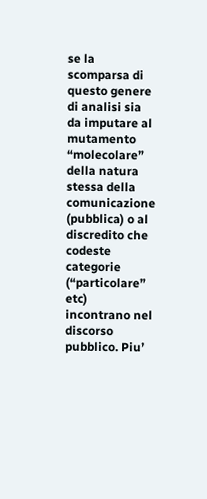se la scomparsa di questo genere di analisi sia da imputare al mutamento “molecolare” della natura stessa della comunicazione (pubblica) o al discredito che codeste categorie (“particolare” etc) incontrano nel discorso pubblico. Piu’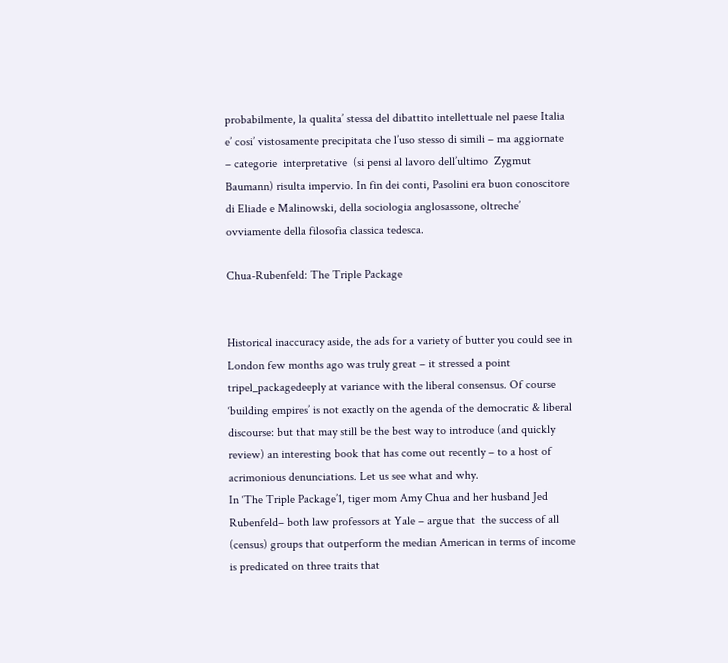probabilmente, la qualita’ stessa del dibattito intellettuale nel paese Italia e’ cosi’ vistosamente precipitata che l’uso stesso di simili – ma aggiornate – categorie  interpretative  (si pensi al lavoro dell’ultimo  Zygmut Baumann) risulta impervio. In fin dei conti, Pasolini era buon conoscitore di Eliade e Malinowski, della sociologia anglosassone, oltreche’ ovviamente della filosofia classica tedesca.

Chua-Rubenfeld: The Triple Package


Historical inaccuracy aside, the ads for a variety of butter you could see in London few months ago was truly great – it stressed a point tripel_packagedeeply at variance with the liberal consensus. Of course ‘building empires’ is not exactly on the agenda of the democratic & liberal discourse: but that may still be the best way to introduce (and quickly review) an interesting book that has come out recently – to a host of acrimonious denunciations. Let us see what and why.
In ‘The Triple Package’1, tiger mom Amy Chua and her husband Jed Rubenfeld– both law professors at Yale – argue that  the success of all (census) groups that outperform the median American in terms of income is predicated on three traits that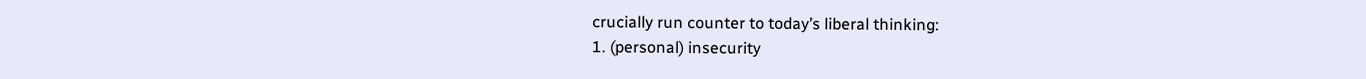crucially run counter to today’s liberal thinking:
1. (personal) insecurity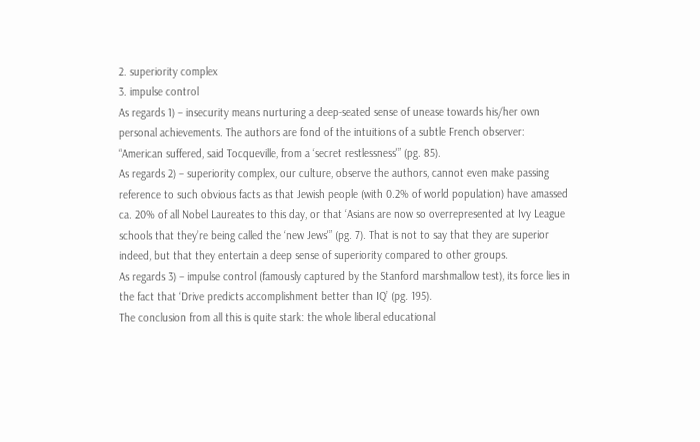2. superiority complex
3. impulse control
As regards 1) – insecurity means nurturing a deep-seated sense of unease towards his/her own personal achievements. The authors are fond of the intuitions of a subtle French observer: “American suffered, said Tocqueville, from a ‘secret restlessness'” (pg. 85).
As regards 2) – superiority complex, our culture, observe the authors, cannot even make passing reference to such obvious facts as that Jewish people (with 0.2% of world population) have amassed ca. 20% of all Nobel Laureates to this day, or that ‘Asians are now so overrepresented at Ivy League schools that they’re being called the ‘new Jews'” (pg. 7). That is not to say that they are superior indeed, but that they entertain a deep sense of superiority compared to other groups.
As regards 3) – impulse control (famously captured by the Stanford marshmallow test), its force lies in the fact that ‘Drive predicts accomplishment better than IQ’ (pg. 195).
The conclusion from all this is quite stark: the whole liberal educational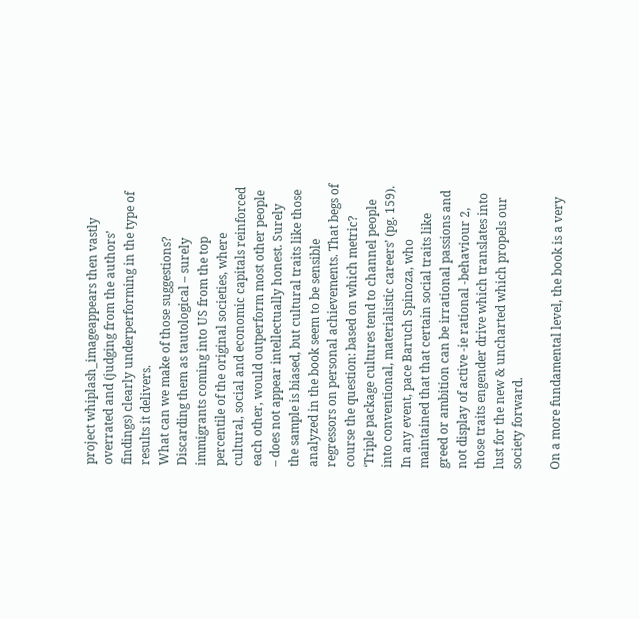project whiplash_imageappears then vastly overrated and (judging from the authors’ findings) clearly underperforming in the type of results it delivers.
What can we make of those suggestions? Discarding them as tautological – surely immigrants coming into US from the top percentile of the original societies, where cultural, social and economic capitals reinforced each other, would outperform most other people – does not appear intellectually honest. Surely the sample is biased, but cultural traits like those analyzed in the book seem to be sensible regressors on personal achievements. That begs of course the question: based on which metric? ‘Triple package cultures tend to channel people into conventional, materialistic careers’ (pg. 159).  In any event, pace Baruch Spinoza, who maintained that that certain social traits like greed or ambition can be irrational passions and not display of active -ie rational -behaviour 2,  those traits engender drive which translates into lust for the new & uncharted which propels our society forward.

On a more fundamental level, the book is a very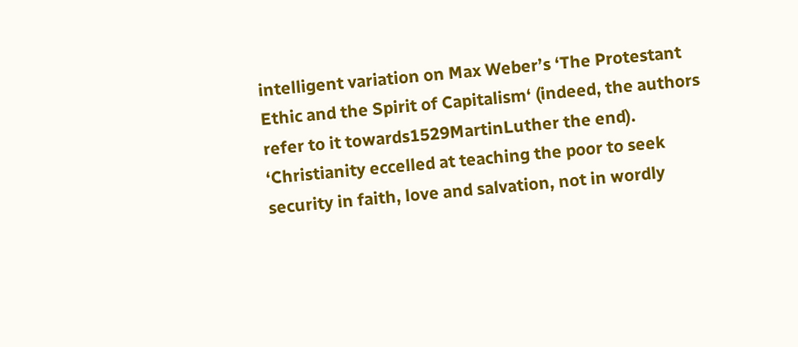intelligent variation on Max Weber’s ‘The Protestant Ethic and the Spirit of Capitalism‘ (indeed, the authors refer to it towards1529MartinLuther the end). ‘Christianity eccelled at teaching the poor to seek security in faith, love and salvation, not in wordly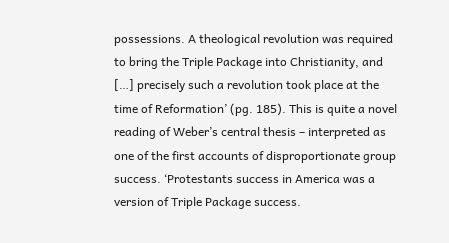possessions. A theological revolution was required to bring the Triple Package into Christianity, and […] precisely such a revolution took place at the time of Reformation’ (pg. 185). This is quite a novel reading of Weber’s central thesis – interpreted as one of the first accounts of disproportionate group success. ‘Protestants success in America was a version of Triple Package success.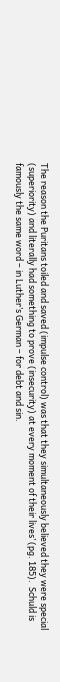The reason the Puritans toiled and saved (impulse control) was that they simultaneously believed they were special (superiority) and literally had something to prove (insecurity) at every moment of their lives’ (pg. 185).  Schuld is famously the same word – in Luther’s German – for debt and sin.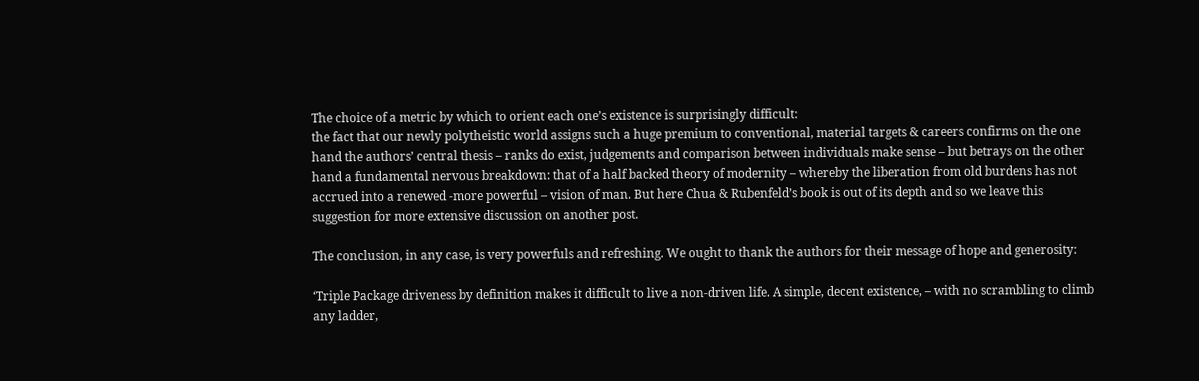The choice of a metric by which to orient each one’s existence is surprisingly difficult:
the fact that our newly polytheistic world assigns such a huge premium to conventional, material targets & careers confirms on the one hand the authors’ central thesis – ranks do exist, judgements and comparison between individuals make sense – but betrays on the other hand a fundamental nervous breakdown: that of a half backed theory of modernity – whereby the liberation from old burdens has not accrued into a renewed -more powerful – vision of man. But here Chua & Rubenfeld’s book is out of its depth and so we leave this suggestion for more extensive discussion on another post.

The conclusion, in any case, is very powerfuls and refreshing. We ought to thank the authors for their message of hope and generosity:

‘Triple Package driveness by definition makes it difficult to live a non-driven life. A simple, decent existence, – with no scrambling to climb any ladder,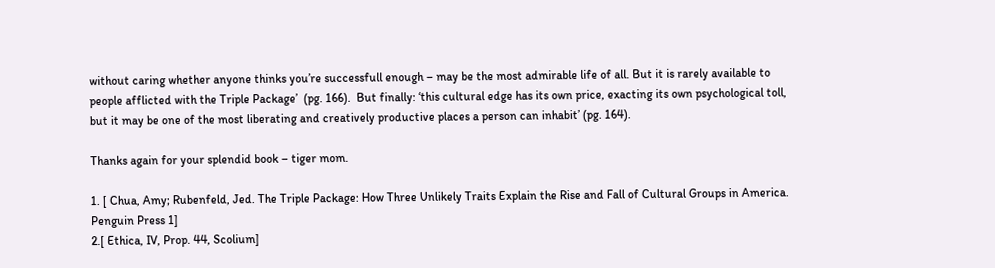without caring whether anyone thinks you’re successfull enough – may be the most admirable life of all. But it is rarely available to people afflicted with the Triple Package’  (pg. 166).  But finally: ‘this cultural edge has its own price, exacting its own psychological toll, but it may be one of the most liberating and creatively productive places a person can inhabit’ (pg. 164).

Thanks again for your splendid book – tiger mom.

1. [ Chua, Amy; Rubenfeld, Jed. The Triple Package: How Three Unlikely Traits Explain the Rise and Fall of Cultural Groups in America. Penguin Press 1]
2.[ Ethica, IV, Prop. 44, Scolium]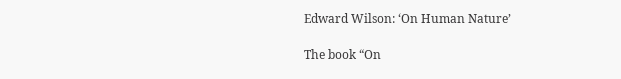Edward Wilson: ‘On Human Nature’

The book “On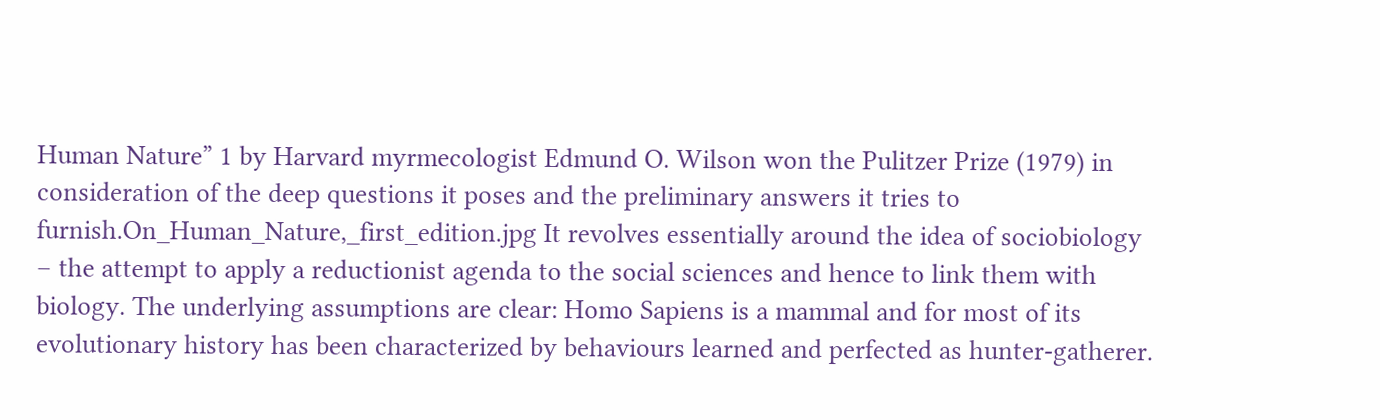Human Nature” 1 by Harvard myrmecologist Edmund O. Wilson won the Pulitzer Prize (1979) in consideration of the deep questions it poses and the preliminary answers it tries to furnish.On_Human_Nature,_first_edition.jpg It revolves essentially around the idea of sociobiology – the attempt to apply a reductionist agenda to the social sciences and hence to link them with biology. The underlying assumptions are clear: Homo Sapiens is a mammal and for most of its evolutionary history has been characterized by behaviours learned and perfected as hunter-gatherer.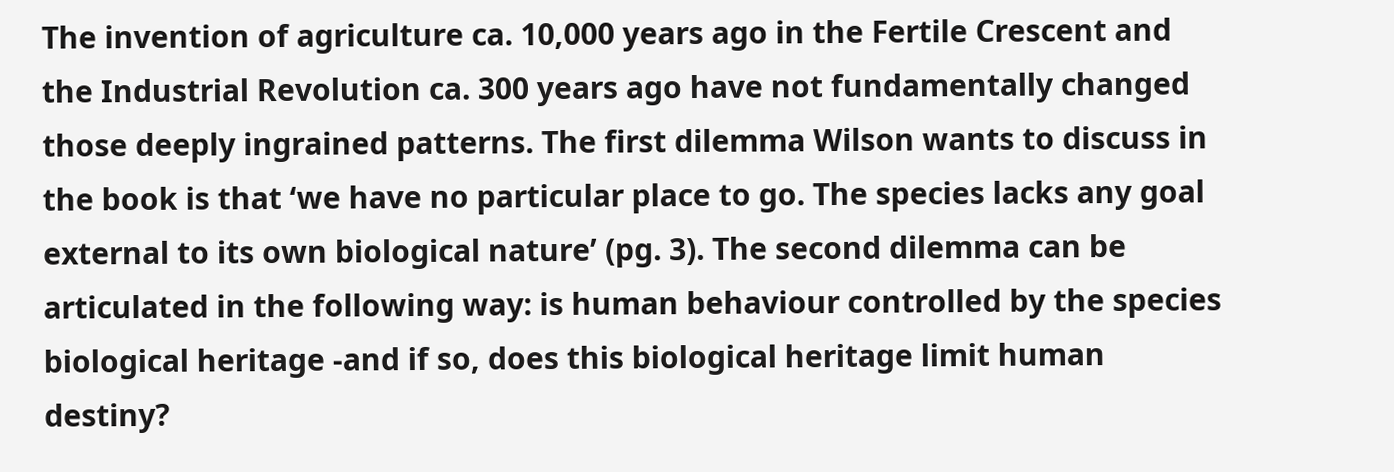The invention of agriculture ca. 10,000 years ago in the Fertile Crescent and the Industrial Revolution ca. 300 years ago have not fundamentally changed those deeply ingrained patterns. The first dilemma Wilson wants to discuss in the book is that ‘we have no particular place to go. The species lacks any goal external to its own biological nature’ (pg. 3). The second dilemma can be articulated in the following way: is human behaviour controlled by the species biological heritage -and if so, does this biological heritage limit human destiny?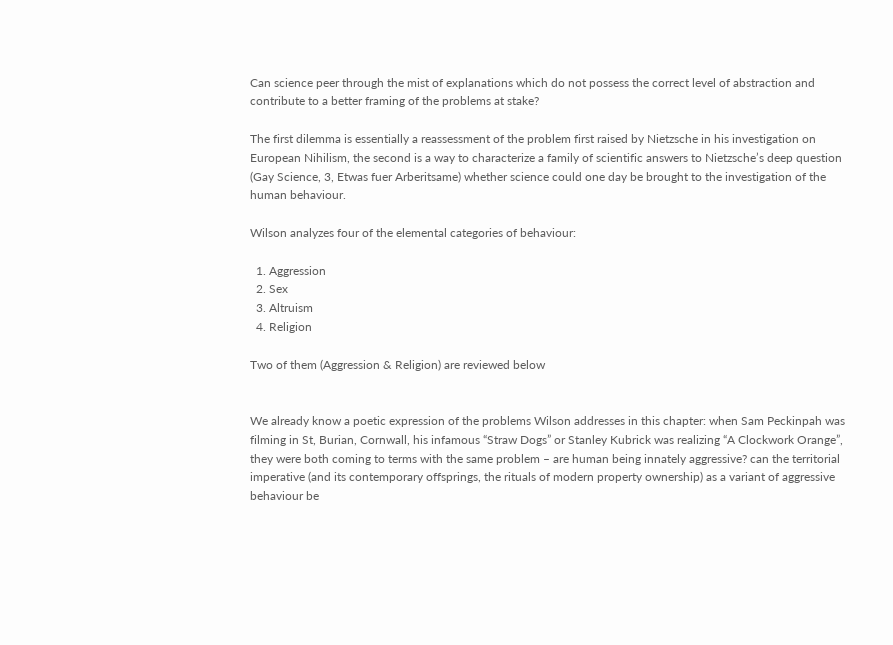Can science peer through the mist of explanations which do not possess the correct level of abstraction and contribute to a better framing of the problems at stake?

The first dilemma is essentially a reassessment of the problem first raised by Nietzsche in his investigation on European Nihilism, the second is a way to characterize a family of scientific answers to Nietzsche’s deep question (Gay Science, 3, Etwas fuer Arberitsame) whether science could one day be brought to the investigation of the human behaviour.

Wilson analyzes four of the elemental categories of behaviour:

  1. Aggression
  2. Sex
  3. Altruism
  4. Religion

Two of them (Aggression & Religion) are reviewed below


We already know a poetic expression of the problems Wilson addresses in this chapter: when Sam Peckinpah was filming in St, Burian, Cornwall, his infamous “Straw Dogs” or Stanley Kubrick was realizing “A Clockwork Orange”, they were both coming to terms with the same problem – are human being innately aggressive? can the territorial imperative (and its contemporary offsprings, the rituals of modern property ownership) as a variant of aggressive behaviour be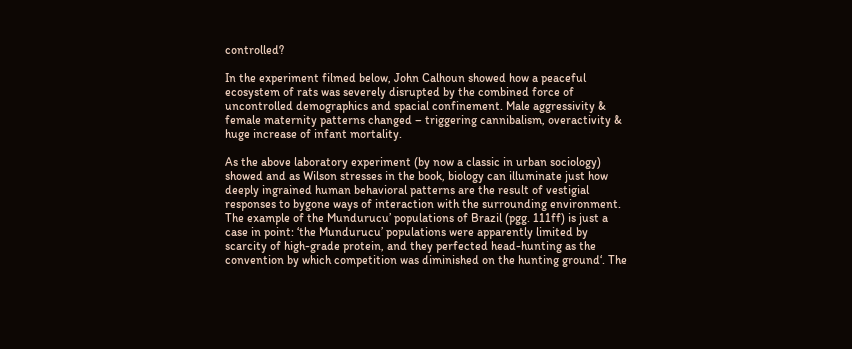controlled?

In the experiment filmed below, John Calhoun showed how a peaceful ecosystem of rats was severely disrupted by the combined force of uncontrolled demographics and spacial confinement. Male aggressivity & female maternity patterns changed – triggering cannibalism, overactivity & huge increase of infant mortality.

As the above laboratory experiment (by now a classic in urban sociology) showed and as Wilson stresses in the book, biology can illuminate just how deeply ingrained human behavioral patterns are the result of vestigial responses to bygone ways of interaction with the surrounding environment. The example of the Mundurucu’ populations of Brazil (pgg. 111ff) is just a case in point: ‘the Mundurucu’ populations were apparently limited by scarcity of high-grade protein, and they perfected head-hunting as the convention by which competition was diminished on the hunting ground‘. The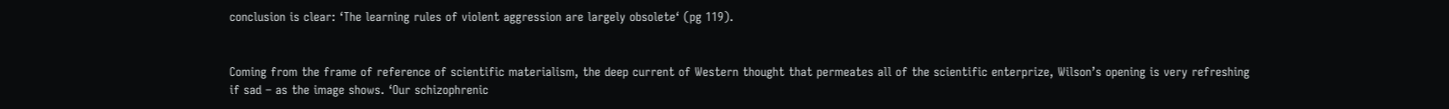conclusion is clear: ‘The learning rules of violent aggression are largely obsolete‘ (pg 119).


Coming from the frame of reference of scientific materialism, the deep current of Western thought that permeates all of the scientific enterprize, Wilson’s opening is very refreshing if sad – as the image shows. ‘Our schizophrenic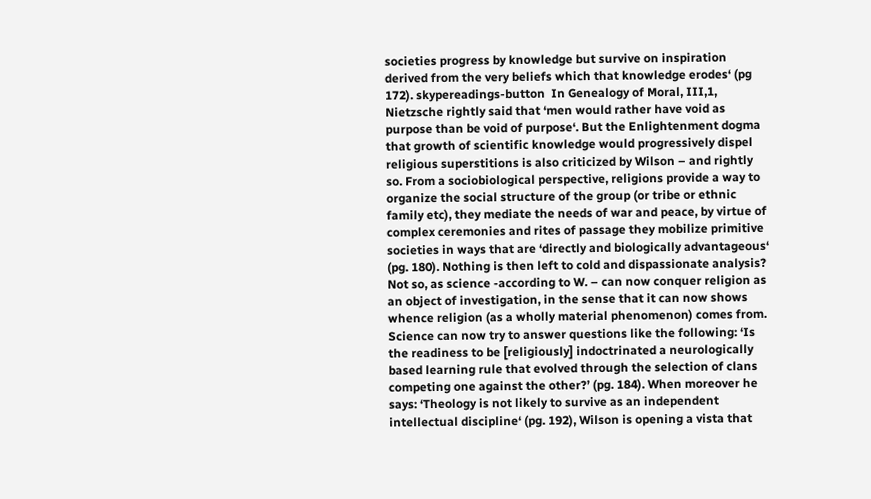societies progress by knowledge but survive on inspiration derived from the very beliefs which that knowledge erodes‘ (pg 172). skypereadings-button  In Genealogy of Moral, III,1, Nietzsche rightly said that ‘men would rather have void as purpose than be void of purpose‘. But the Enlightenment dogma that growth of scientific knowledge would progressively dispel religious superstitions is also criticized by Wilson – and rightly so. From a sociobiological perspective, religions provide a way to organize the social structure of the group (or tribe or ethnic family etc), they mediate the needs of war and peace, by virtue of complex ceremonies and rites of passage they mobilize primitive societies in ways that are ‘directly and biologically advantageous‘ (pg. 180). Nothing is then left to cold and dispassionate analysis? Not so, as science -according to W. – can now conquer religion as an object of investigation, in the sense that it can now shows whence religion (as a wholly material phenomenon) comes from. Science can now try to answer questions like the following: ‘Is the readiness to be [religiously] indoctrinated a neurologically based learning rule that evolved through the selection of clans competing one against the other?’ (pg. 184). When moreover he says: ‘Theology is not likely to survive as an independent intellectual discipline‘ (pg. 192), Wilson is opening a vista that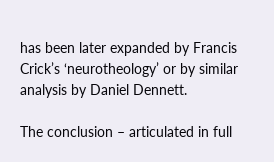has been later expanded by Francis Crick’s ‘neurotheology’ or by similar analysis by Daniel Dennett.

The conclusion – articulated in full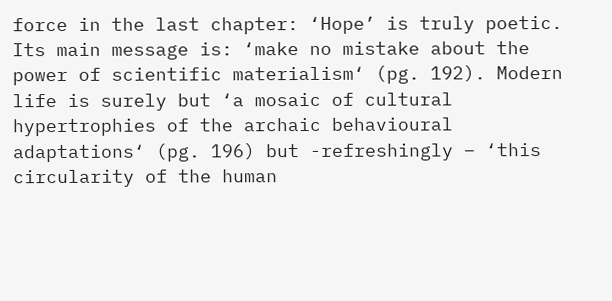force in the last chapter: ‘Hope’ is truly poetic. Its main message is: ‘make no mistake about the power of scientific materialism‘ (pg. 192). Modern life is surely but ‘a mosaic of cultural hypertrophies of the archaic behavioural adaptations‘ (pg. 196) but -refreshingly – ‘this circularity of the human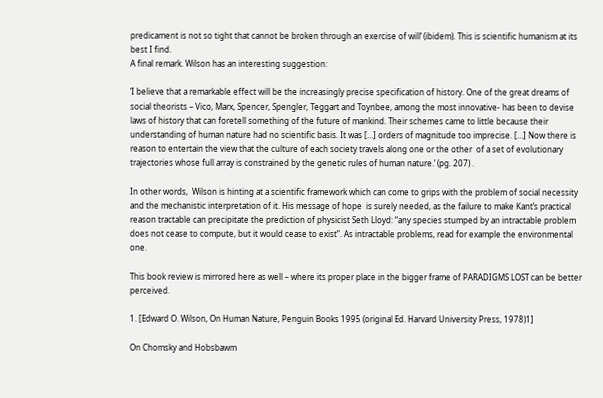predicament is not so tight that cannot be broken through an exercise of will‘ (ibidem). This is scientific humanism at its best I find.
A final remark. Wilson has an interesting suggestion:

‘I believe that a remarkable effect will be the increasingly precise specification of history. One of the great dreams of social theorists – Vico, Marx, Spencer, Spengler, Teggart and Toynbee, among the most innovative- has been to devise laws of history that can foretell something of the future of mankind. Their schemes came to little because their understanding of human nature had no scientific basis. It was […] orders of magnitude too imprecise. […] Now there is reason to entertain the view that the culture of each society travels along one or the other  of a set of evolutionary trajectories whose full array is constrained by the genetic rules of human nature.’ (pg. 207) .

In other words,  Wilson is hinting at a scientific framework which can come to grips with the problem of social necessity and the mechanistic interpretation of it. His message of hope  is surely needed, as the failure to make Kant’s practical reason tractable can precipitate the prediction of physicist Seth Lloyd: “any species stumped by an intractable problem does not cease to compute, but it would cease to exist”. As intractable problems, read for example the environmental one.

This book review is mirrored here as well – where its proper place in the bigger frame of PARADIGMS LOST can be better perceived.

1. [Edward O. Wilson, On Human Nature, Penguin Books 1995 (original Ed. Harvard University Press, 1978)1]

On Chomsky and Hobsbawm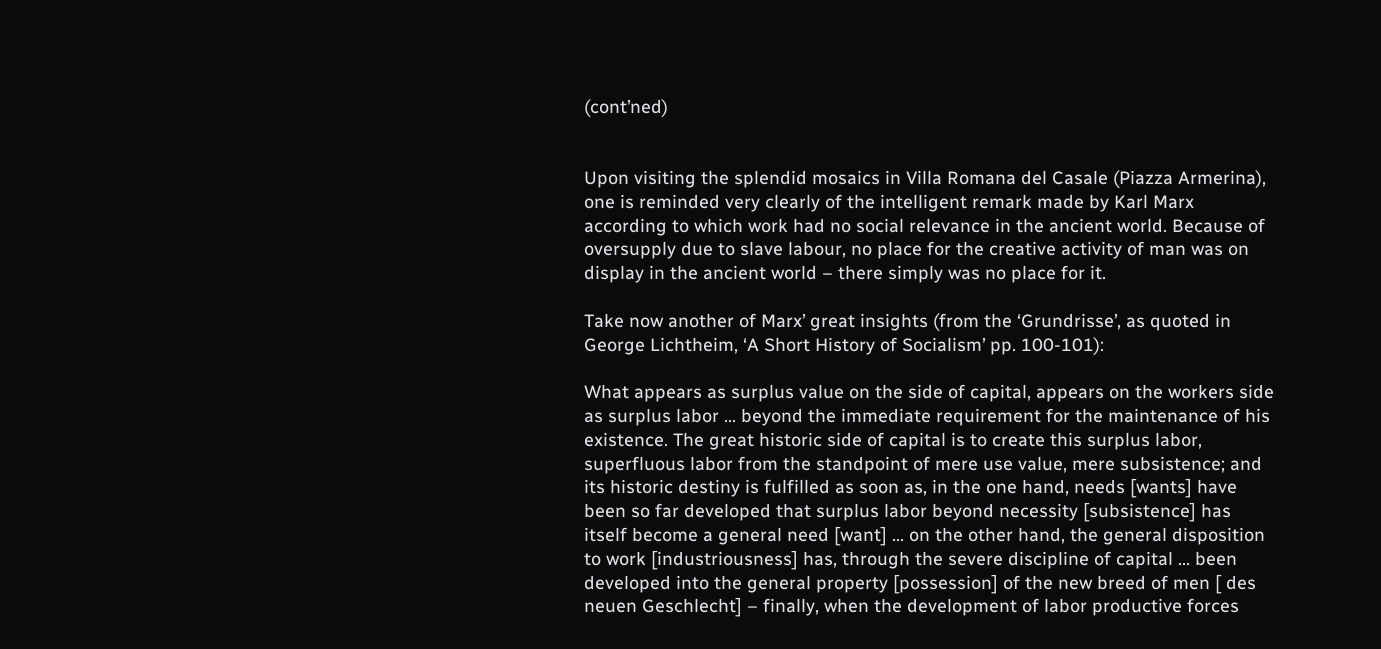(cont’ned)


Upon visiting the splendid mosaics in Villa Romana del Casale (Piazza Armerina), one is reminded very clearly of the intelligent remark made by Karl Marx  according to which work had no social relevance in the ancient world. Because of oversupply due to slave labour, no place for the creative activity of man was on display in the ancient world – there simply was no place for it.

Take now another of Marx’ great insights (from the ‘Grundrisse’, as quoted in George Lichtheim, ‘A Short History of Socialism’ pp. 100-101):

What appears as surplus value on the side of capital, appears on the workers side as surplus labor … beyond the immediate requirement for the maintenance of his existence. The great historic side of capital is to create this surplus labor, superfluous labor from the standpoint of mere use value, mere subsistence; and its historic destiny is fulfilled as soon as, in the one hand, needs [wants] have been so far developed that surplus labor beyond necessity [subsistence] has itself become a general need [want] … on the other hand, the general disposition to work [industriousness] has, through the severe discipline of capital … been developed into the general property [possession] of the new breed of men [ des neuen Geschlecht] – finally, when the development of labor productive forces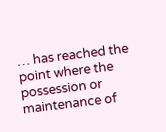… has reached the point where the possession or maintenance of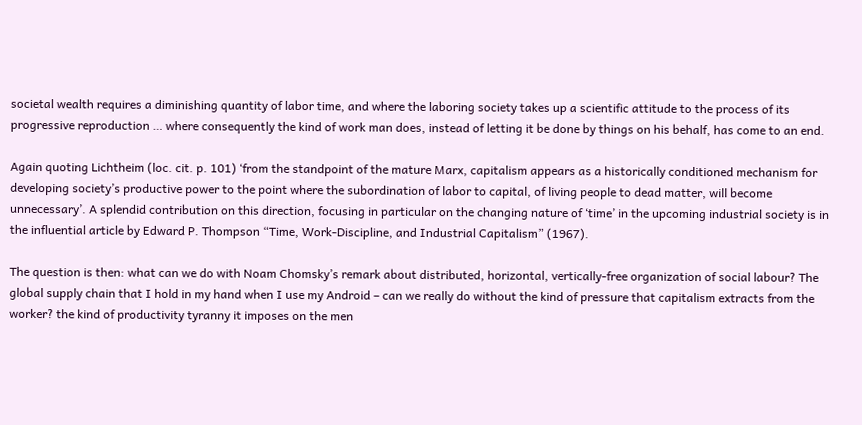societal wealth requires a diminishing quantity of labor time, and where the laboring society takes up a scientific attitude to the process of its progressive reproduction … where consequently the kind of work man does, instead of letting it be done by things on his behalf, has come to an end.

Again quoting Lichtheim (loc. cit. p. 101) ‘from the standpoint of the mature Marx, capitalism appears as a historically conditioned mechanism for developing society’s productive power to the point where the subordination of labor to capital, of living people to dead matter, will become unnecessary’. A splendid contribution on this direction, focusing in particular on the changing nature of ‘time’ in the upcoming industrial society is in the influential article by Edward P. Thompson “Time, Work-Discipline, and Industrial Capitalism” (1967).

The question is then: what can we do with Noam Chomsky’s remark about distributed, horizontal, vertically-free organization of social labour? The global supply chain that I hold in my hand when I use my Android – can we really do without the kind of pressure that capitalism extracts from the worker? the kind of productivity tyranny it imposes on the men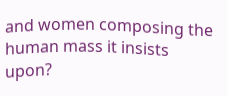and women composing the human mass it insists upon?